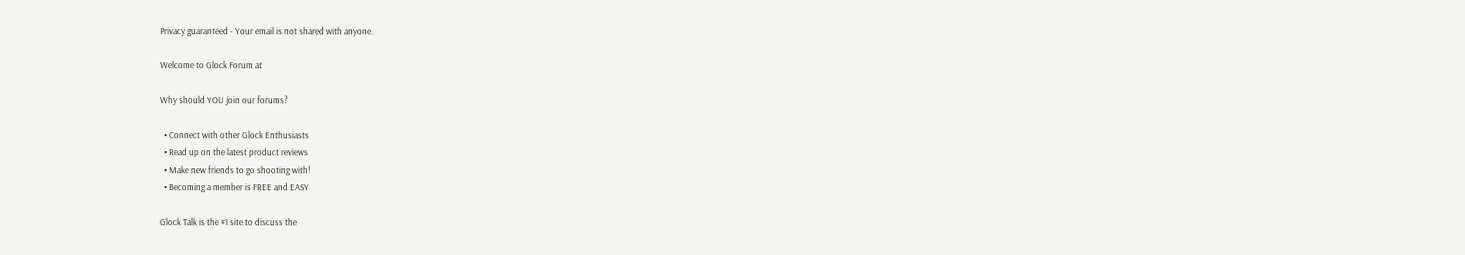Privacy guaranteed - Your email is not shared with anyone.

Welcome to Glock Forum at

Why should YOU join our forums?

  • Connect with other Glock Enthusiasts
  • Read up on the latest product reviews
  • Make new friends to go shooting with!
  • Becoming a member is FREE and EASY

Glock Talk is the #1 site to discuss the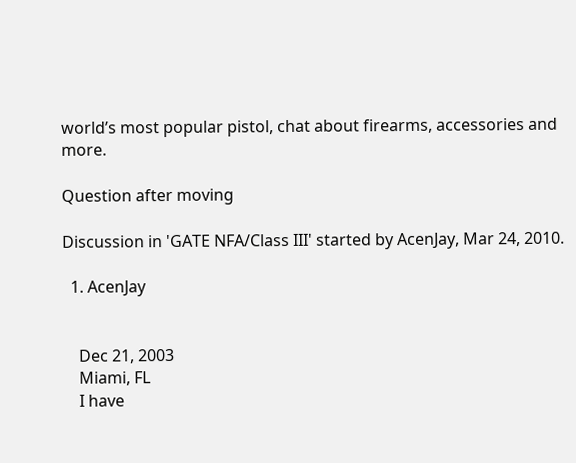world’s most popular pistol, chat about firearms, accessories and more.

Question after moving

Discussion in 'GATE NFA/Class III' started by AcenJay, Mar 24, 2010.

  1. AcenJay


    Dec 21, 2003
    Miami, FL
    I have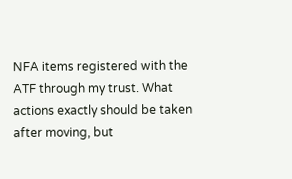NFA items registered with the ATF through my trust. What actions exactly should be taken after moving, but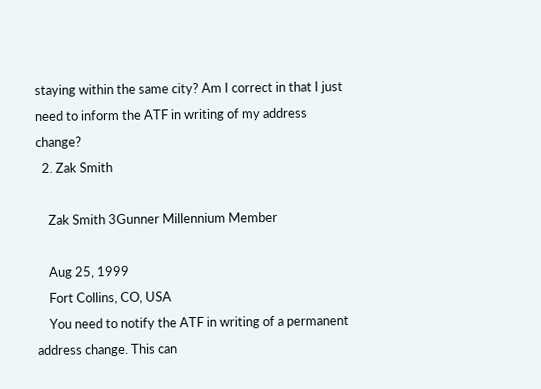staying within the same city? Am I correct in that I just need to inform the ATF in writing of my address change?
  2. Zak Smith

    Zak Smith 3Gunner Millennium Member

    Aug 25, 1999
    Fort Collins, CO, USA
    You need to notify the ATF in writing of a permanent address change. This can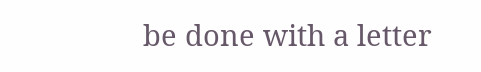be done with a letter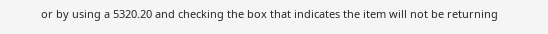or by using a 5320.20 and checking the box that indicates the item will not be returning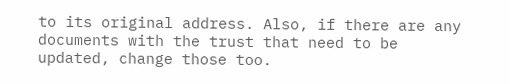to its original address. Also, if there are any documents with the trust that need to be updated, change those too.